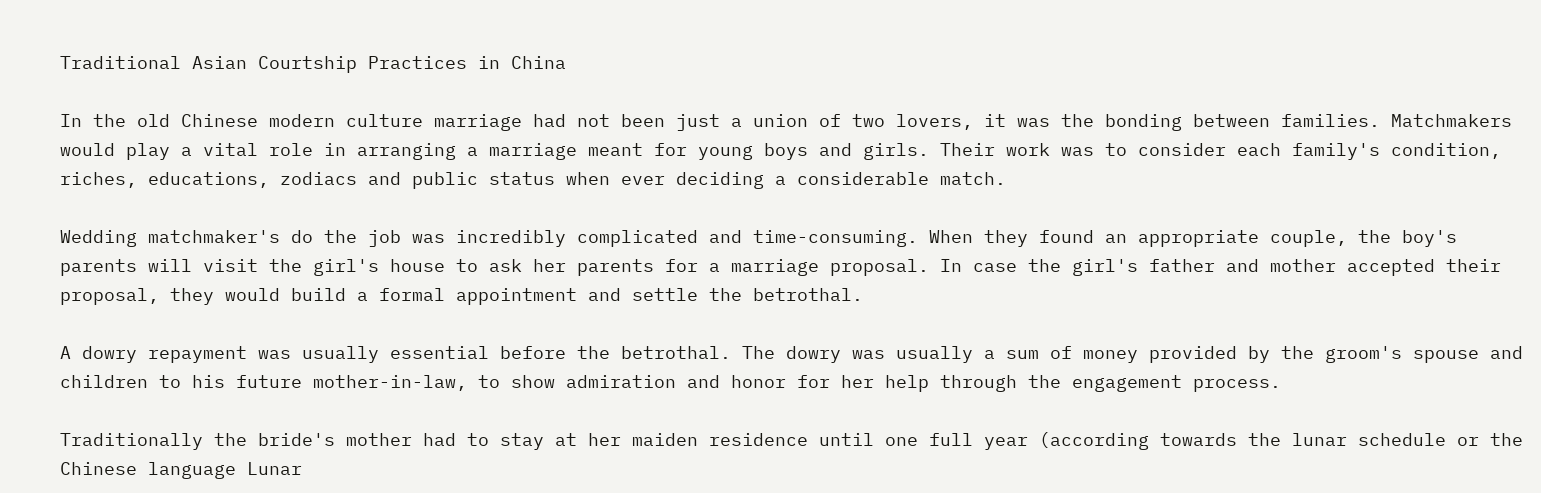Traditional Asian Courtship Practices in China

In the old Chinese modern culture marriage had not been just a union of two lovers, it was the bonding between families. Matchmakers would play a vital role in arranging a marriage meant for young boys and girls. Their work was to consider each family's condition, riches, educations, zodiacs and public status when ever deciding a considerable match.

Wedding matchmaker's do the job was incredibly complicated and time-consuming. When they found an appropriate couple, the boy's parents will visit the girl's house to ask her parents for a marriage proposal. In case the girl's father and mother accepted their proposal, they would build a formal appointment and settle the betrothal.

A dowry repayment was usually essential before the betrothal. The dowry was usually a sum of money provided by the groom's spouse and children to his future mother-in-law, to show admiration and honor for her help through the engagement process.

Traditionally the bride's mother had to stay at her maiden residence until one full year (according towards the lunar schedule or the Chinese language Lunar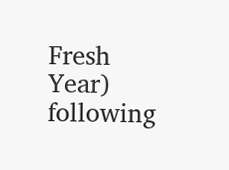Fresh Year) following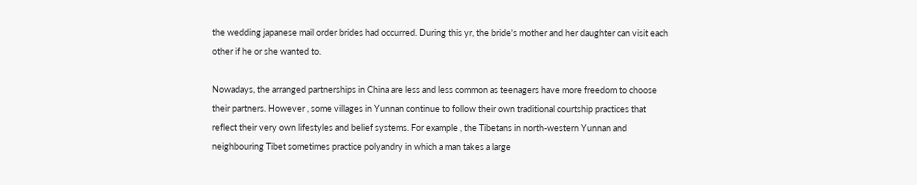the wedding japanese mail order brides had occurred. During this yr, the bride's mother and her daughter can visit each other if he or she wanted to.

Nowadays, the arranged partnerships in China are less and less common as teenagers have more freedom to choose their partners. However , some villages in Yunnan continue to follow their own traditional courtship practices that reflect their very own lifestyles and belief systems. For example , the Tibetans in north-western Yunnan and neighbouring Tibet sometimes practice polyandry in which a man takes a large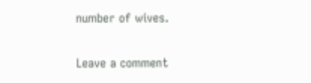number of wives.

Leave a comment